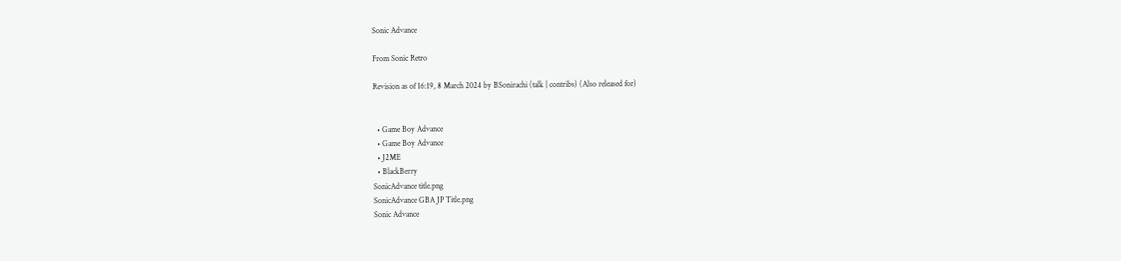Sonic Advance

From Sonic Retro

Revision as of 16:19, 8 March 2024 by BSonirachi (talk | contribs) (Also released for)


  • Game Boy Advance
  • Game Boy Advance
  • J2ME
  • BlackBerry
SonicAdvance title.png
SonicAdvance GBA JP Title.png
Sonic Advance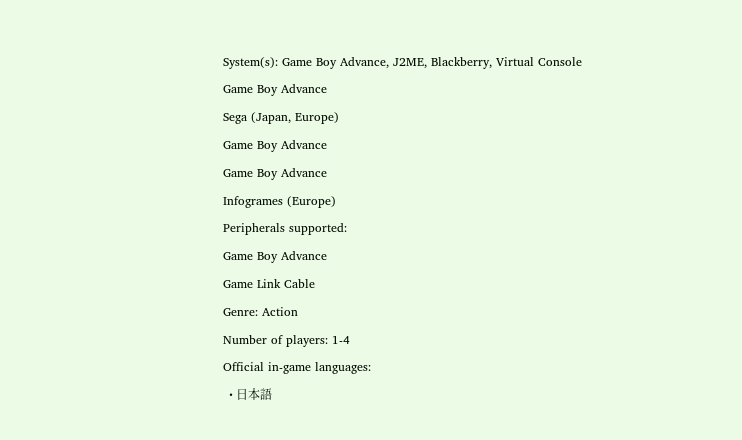System(s): Game Boy Advance, J2ME, Blackberry, Virtual Console
Game Boy Advance
Sega (Japan, Europe)
Game Boy Advance
Game Boy Advance
Infogrames (Europe)
Peripherals supported:
Game Boy Advance
Game Link Cable
Genre: Action
Number of players: 1-4
Official in-game languages:
  • 日本語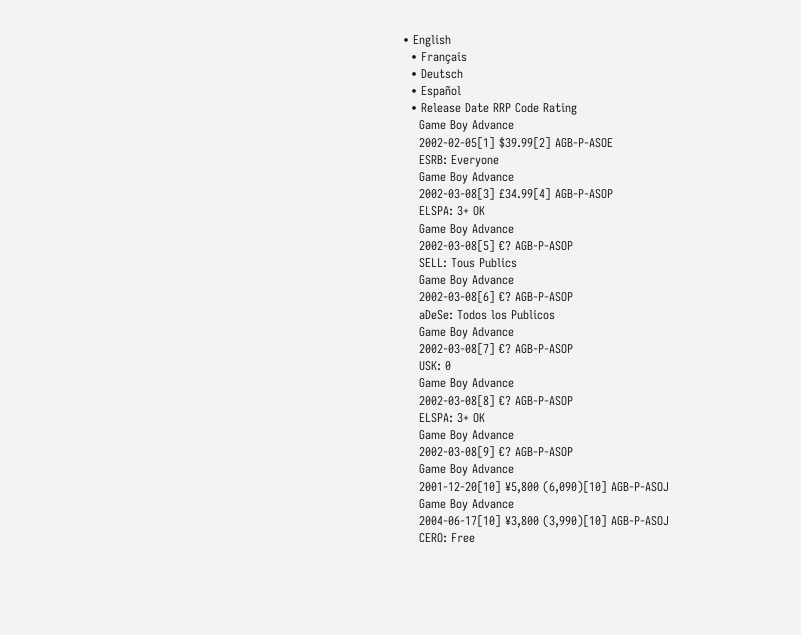• English
  • Français
  • Deutsch
  • Español
  • Release Date RRP Code Rating
    Game Boy Advance
    2002-02-05[1] $39.99[2] AGB-P-ASOE
    ESRB: Everyone
    Game Boy Advance
    2002-03-08[3] £34.99[4] AGB-P-ASOP
    ELSPA: 3+ OK
    Game Boy Advance
    2002-03-08[5] €? AGB-P-ASOP
    SELL: Tous Publics
    Game Boy Advance
    2002-03-08[6] €? AGB-P-ASOP
    aDeSe: Todos los Publicos
    Game Boy Advance
    2002-03-08[7] €? AGB-P-ASOP
    USK: 0
    Game Boy Advance
    2002-03-08[8] €? AGB-P-ASOP
    ELSPA: 3+ OK
    Game Boy Advance
    2002-03-08[9] €? AGB-P-ASOP
    Game Boy Advance
    2001-12-20[10] ¥5,800 (6,090)[10] AGB-P-ASOJ
    Game Boy Advance
    2004-06-17[10] ¥3,800 (3,990)[10] AGB-P-ASOJ
    CERO: Free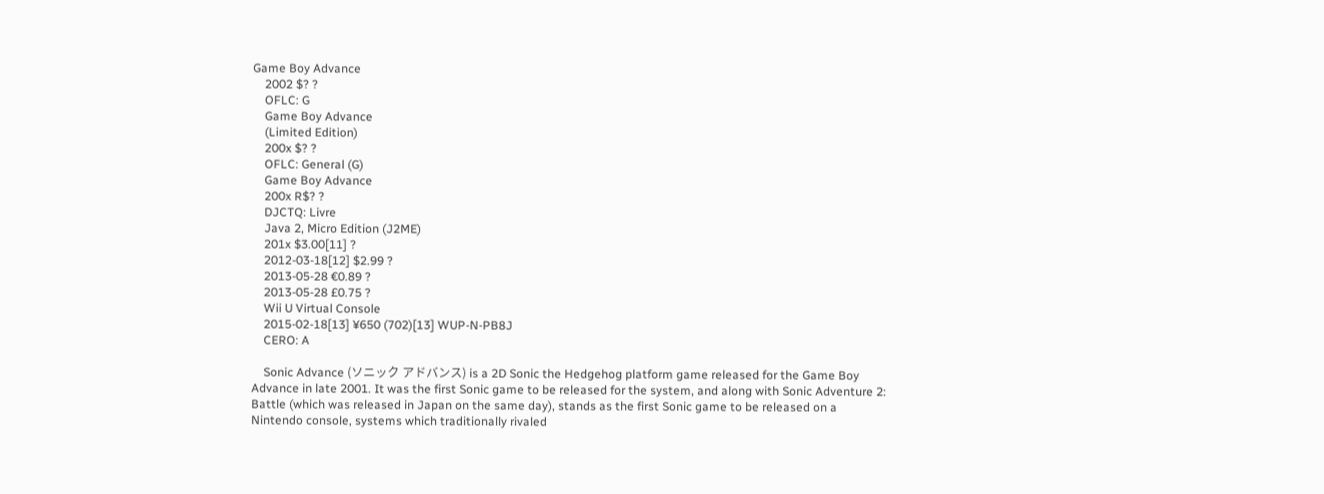Game Boy Advance
    2002 $? ?
    OFLC: G
    Game Boy Advance
    (Limited Edition)
    200x $? ?
    OFLC: General (G)
    Game Boy Advance
    200x R$? ?
    DJCTQ: Livre
    Java 2, Micro Edition (J2ME)
    201x $3.00[11] ?
    2012-03-18[12] $2.99 ?
    2013-05-28 €0.89 ?
    2013-05-28 £0.75 ?
    Wii U Virtual Console
    2015-02-18[13] ¥650 (702)[13] WUP-N-PB8J
    CERO: A

    Sonic Advance (ソニック アドバンス) is a 2D Sonic the Hedgehog platform game released for the Game Boy Advance in late 2001. It was the first Sonic game to be released for the system, and along with Sonic Adventure 2: Battle (which was released in Japan on the same day), stands as the first Sonic game to be released on a Nintendo console, systems which traditionally rivaled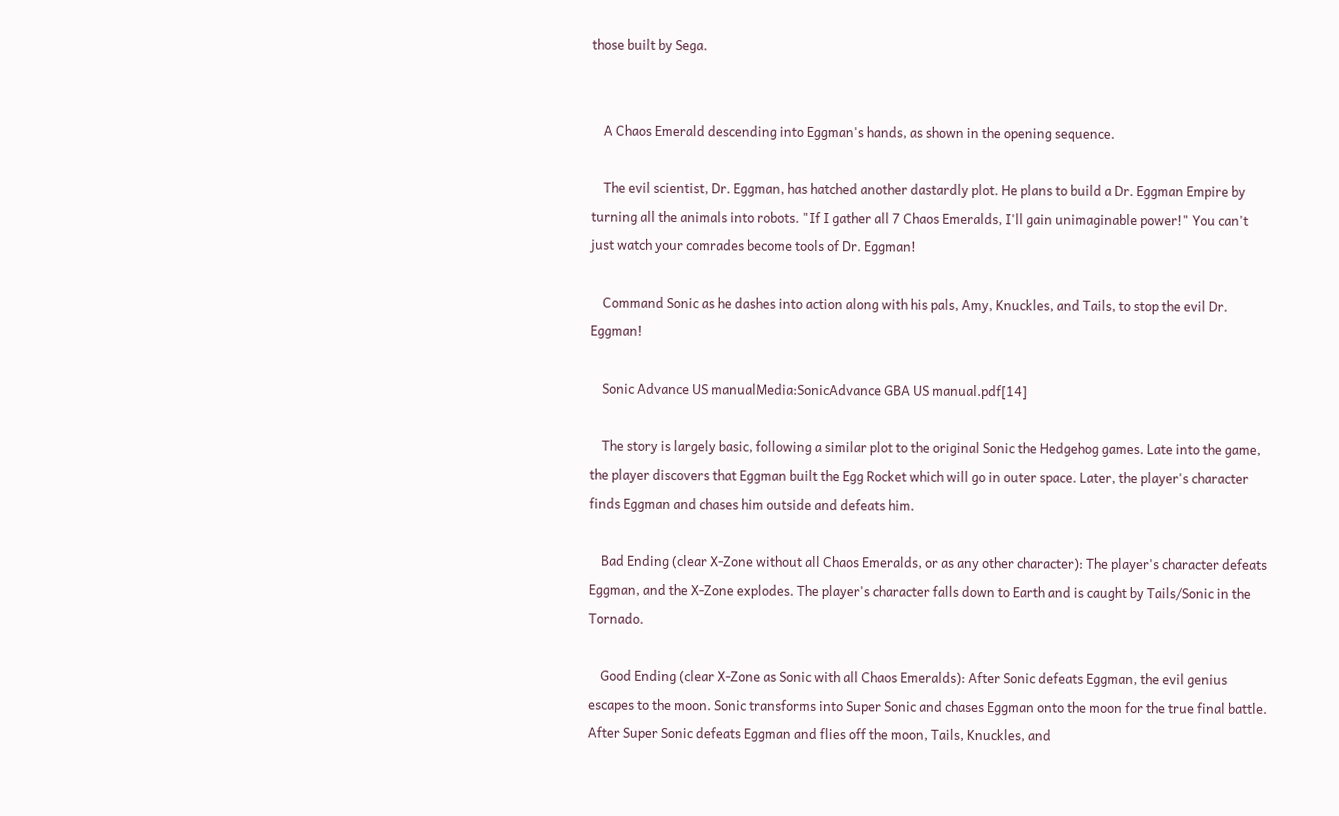those built by Sega.


    A Chaos Emerald descending into Eggman's hands, as shown in the opening sequence.

    The evil scientist, Dr. Eggman, has hatched another dastardly plot. He plans to build a Dr. Eggman Empire by turning all the animals into robots. "If I gather all 7 Chaos Emeralds, I'll gain unimaginable power!" You can't just watch your comrades become tools of Dr. Eggman!

    Command Sonic as he dashes into action along with his pals, Amy, Knuckles, and Tails, to stop the evil Dr. Eggman!

    Sonic Advance US manualMedia:SonicAdvance GBA US manual.pdf[14]

    The story is largely basic, following a similar plot to the original Sonic the Hedgehog games. Late into the game, the player discovers that Eggman built the Egg Rocket which will go in outer space. Later, the player's character finds Eggman and chases him outside and defeats him.

    Bad Ending (clear X-Zone without all Chaos Emeralds, or as any other character): The player's character defeats Eggman, and the X-Zone explodes. The player's character falls down to Earth and is caught by Tails/Sonic in the Tornado.

    Good Ending (clear X-Zone as Sonic with all Chaos Emeralds): After Sonic defeats Eggman, the evil genius escapes to the moon. Sonic transforms into Super Sonic and chases Eggman onto the moon for the true final battle. After Super Sonic defeats Eggman and flies off the moon, Tails, Knuckles, and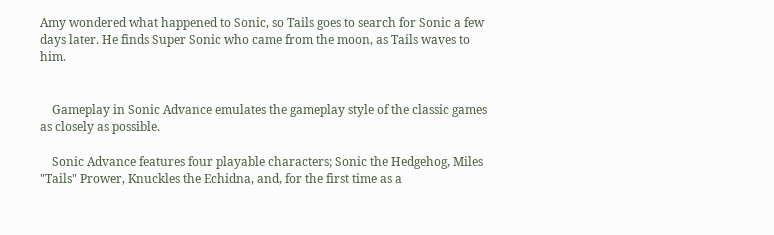Amy wondered what happened to Sonic, so Tails goes to search for Sonic a few days later. He finds Super Sonic who came from the moon, as Tails waves to him.


    Gameplay in Sonic Advance emulates the gameplay style of the classic games as closely as possible.

    Sonic Advance features four playable characters; Sonic the Hedgehog, Miles "Tails" Prower, Knuckles the Echidna, and, for the first time as a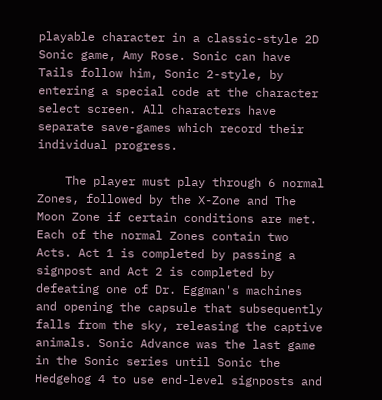playable character in a classic-style 2D Sonic game, Amy Rose. Sonic can have Tails follow him, Sonic 2-style, by entering a special code at the character select screen. All characters have separate save-games which record their individual progress.

    The player must play through 6 normal Zones, followed by the X-Zone and The Moon Zone if certain conditions are met. Each of the normal Zones contain two Acts. Act 1 is completed by passing a signpost and Act 2 is completed by defeating one of Dr. Eggman's machines and opening the capsule that subsequently falls from the sky, releasing the captive animals. Sonic Advance was the last game in the Sonic series until Sonic the Hedgehog 4 to use end-level signposts and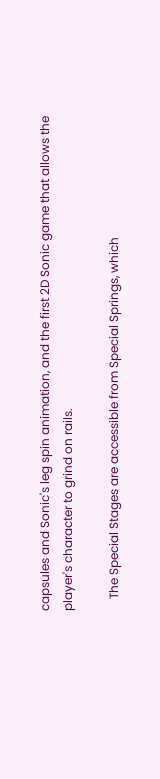capsules and Sonic's leg spin animation, and the first 2D Sonic game that allows the player's character to grind on rails.

    The Special Stages are accessible from Special Springs, which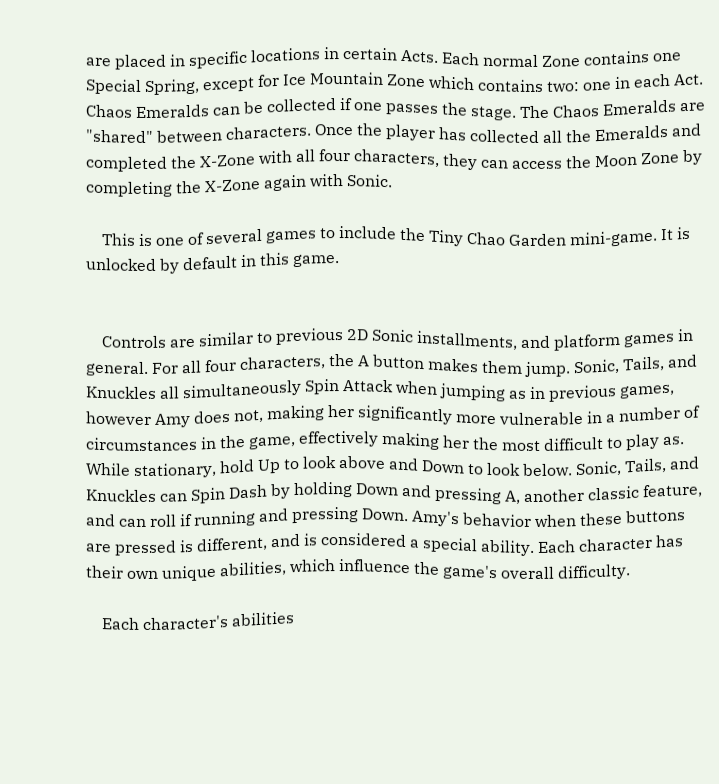are placed in specific locations in certain Acts. Each normal Zone contains one Special Spring, except for Ice Mountain Zone which contains two: one in each Act. Chaos Emeralds can be collected if one passes the stage. The Chaos Emeralds are "shared" between characters. Once the player has collected all the Emeralds and completed the X-Zone with all four characters, they can access the Moon Zone by completing the X-Zone again with Sonic.

    This is one of several games to include the Tiny Chao Garden mini-game. It is unlocked by default in this game.


    Controls are similar to previous 2D Sonic installments, and platform games in general. For all four characters, the A button makes them jump. Sonic, Tails, and Knuckles all simultaneously Spin Attack when jumping as in previous games, however Amy does not, making her significantly more vulnerable in a number of circumstances in the game, effectively making her the most difficult to play as. While stationary, hold Up to look above and Down to look below. Sonic, Tails, and Knuckles can Spin Dash by holding Down and pressing A, another classic feature, and can roll if running and pressing Down. Amy's behavior when these buttons are pressed is different, and is considered a special ability. Each character has their own unique abilities, which influence the game's overall difficulty.

    Each character's abilities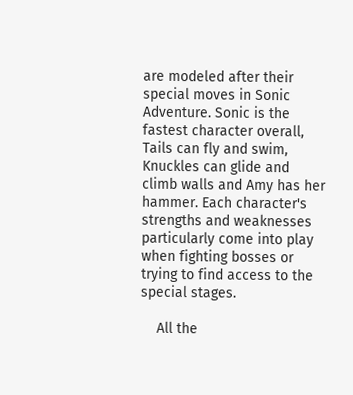are modeled after their special moves in Sonic Adventure. Sonic is the fastest character overall, Tails can fly and swim, Knuckles can glide and climb walls and Amy has her hammer. Each character's strengths and weaknesses particularly come into play when fighting bosses or trying to find access to the special stages.

    All the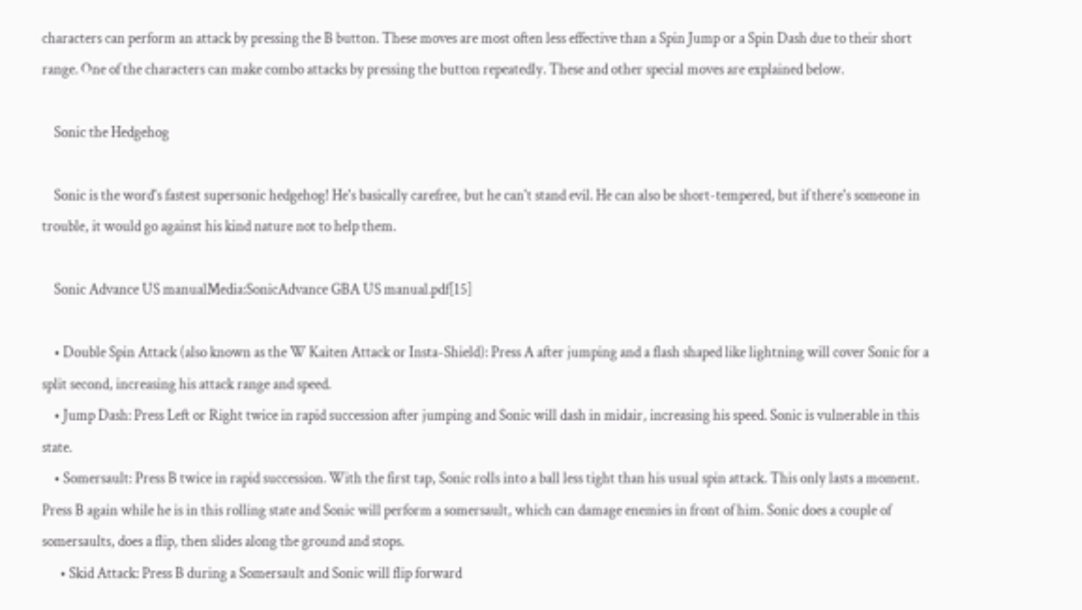characters can perform an attack by pressing the B button. These moves are most often less effective than a Spin Jump or a Spin Dash due to their short range. One of the characters can make combo attacks by pressing the button repeatedly. These and other special moves are explained below.

    Sonic the Hedgehog

    Sonic is the word's fastest supersonic hedgehog! He's basically carefree, but he can't stand evil. He can also be short-tempered, but if there's someone in trouble, it would go against his kind nature not to help them.

    Sonic Advance US manualMedia:SonicAdvance GBA US manual.pdf[15]

    • Double Spin Attack (also known as the W Kaiten Attack or Insta-Shield): Press A after jumping and a flash shaped like lightning will cover Sonic for a split second, increasing his attack range and speed.
    • Jump Dash: Press Left or Right twice in rapid succession after jumping and Sonic will dash in midair, increasing his speed. Sonic is vulnerable in this state.
    • Somersault: Press B twice in rapid succession. With the first tap, Sonic rolls into a ball less tight than his usual spin attack. This only lasts a moment. Press B again while he is in this rolling state and Sonic will perform a somersault, which can damage enemies in front of him. Sonic does a couple of somersaults, does a flip, then slides along the ground and stops.
      • Skid Attack: Press B during a Somersault and Sonic will flip forward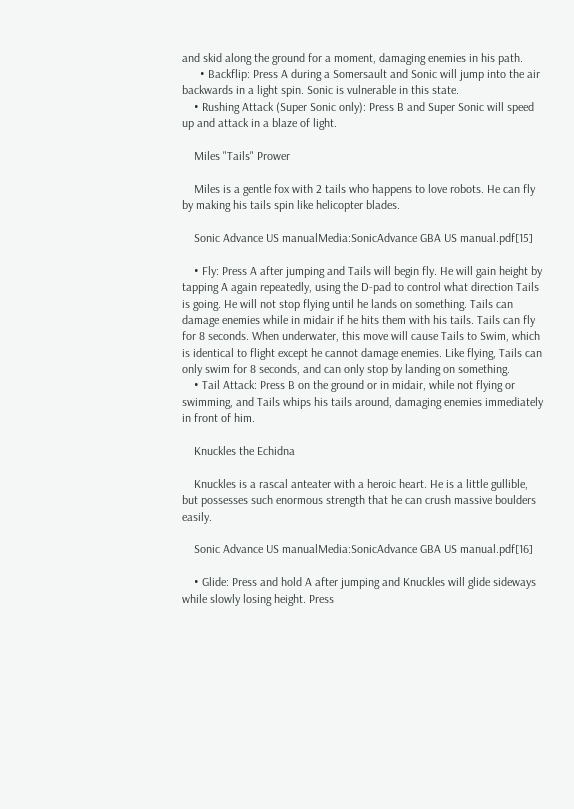and skid along the ground for a moment, damaging enemies in his path.
      • Backflip: Press A during a Somersault and Sonic will jump into the air backwards in a light spin. Sonic is vulnerable in this state.
    • Rushing Attack (Super Sonic only): Press B and Super Sonic will speed up and attack in a blaze of light.

    Miles "Tails" Prower

    Miles is a gentle fox with 2 tails who happens to love robots. He can fly by making his tails spin like helicopter blades.

    Sonic Advance US manualMedia:SonicAdvance GBA US manual.pdf[15]

    • Fly: Press A after jumping and Tails will begin fly. He will gain height by tapping A again repeatedly, using the D-pad to control what direction Tails is going. He will not stop flying until he lands on something. Tails can damage enemies while in midair if he hits them with his tails. Tails can fly for 8 seconds. When underwater, this move will cause Tails to Swim, which is identical to flight except he cannot damage enemies. Like flying, Tails can only swim for 8 seconds, and can only stop by landing on something.
    • Tail Attack: Press B on the ground or in midair, while not flying or swimming, and Tails whips his tails around, damaging enemies immediately in front of him.

    Knuckles the Echidna

    Knuckles is a rascal anteater with a heroic heart. He is a little gullible, but possesses such enormous strength that he can crush massive boulders easily.

    Sonic Advance US manualMedia:SonicAdvance GBA US manual.pdf[16]

    • Glide: Press and hold A after jumping and Knuckles will glide sideways while slowly losing height. Press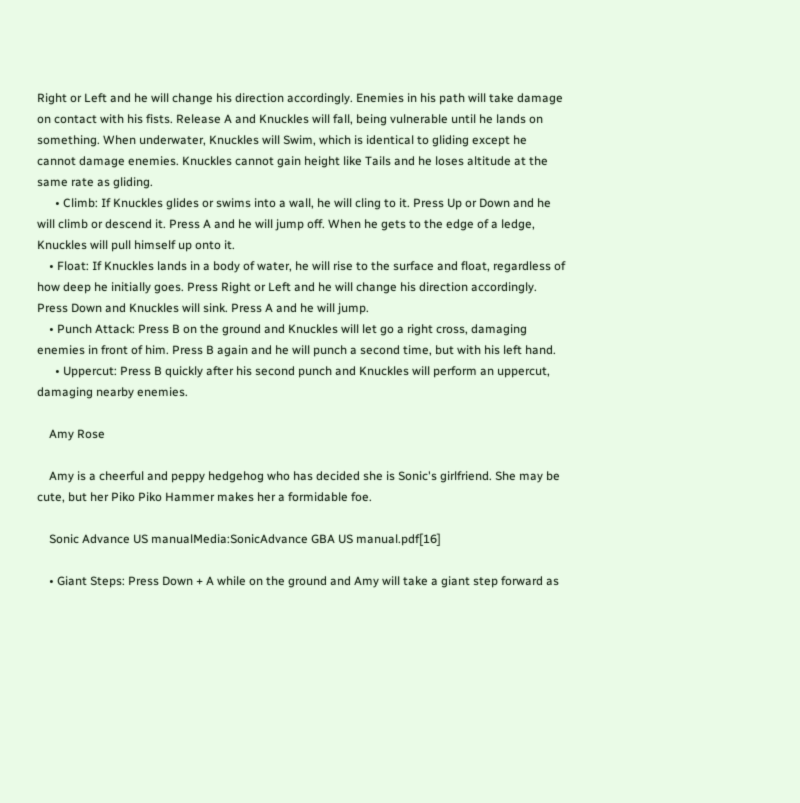Right or Left and he will change his direction accordingly. Enemies in his path will take damage on contact with his fists. Release A and Knuckles will fall, being vulnerable until he lands on something. When underwater, Knuckles will Swim, which is identical to gliding except he cannot damage enemies. Knuckles cannot gain height like Tails and he loses altitude at the same rate as gliding.
      • Climb: If Knuckles glides or swims into a wall, he will cling to it. Press Up or Down and he will climb or descend it. Press A and he will jump off. When he gets to the edge of a ledge, Knuckles will pull himself up onto it.
    • Float: If Knuckles lands in a body of water, he will rise to the surface and float, regardless of how deep he initially goes. Press Right or Left and he will change his direction accordingly. Press Down and Knuckles will sink. Press A and he will jump.
    • Punch Attack: Press B on the ground and Knuckles will let go a right cross, damaging enemies in front of him. Press B again and he will punch a second time, but with his left hand.
      • Uppercut: Press B quickly after his second punch and Knuckles will perform an uppercut, damaging nearby enemies.

    Amy Rose

    Amy is a cheerful and peppy hedgehog who has decided she is Sonic's girlfriend. She may be cute, but her Piko Piko Hammer makes her a formidable foe.

    Sonic Advance US manualMedia:SonicAdvance GBA US manual.pdf[16]

    • Giant Steps: Press Down + A while on the ground and Amy will take a giant step forward as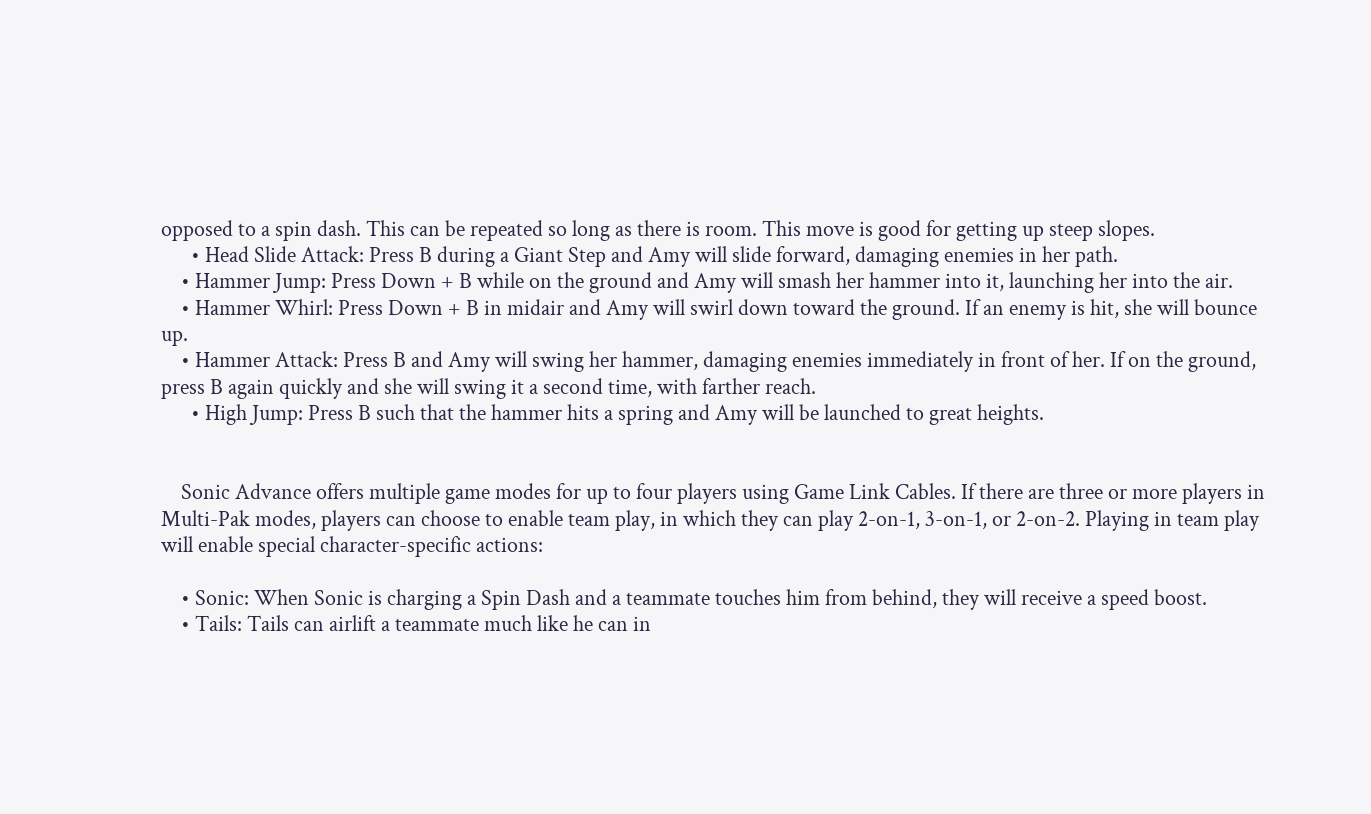opposed to a spin dash. This can be repeated so long as there is room. This move is good for getting up steep slopes.
      • Head Slide Attack: Press B during a Giant Step and Amy will slide forward, damaging enemies in her path.
    • Hammer Jump: Press Down + B while on the ground and Amy will smash her hammer into it, launching her into the air.
    • Hammer Whirl: Press Down + B in midair and Amy will swirl down toward the ground. If an enemy is hit, she will bounce up.
    • Hammer Attack: Press B and Amy will swing her hammer, damaging enemies immediately in front of her. If on the ground, press B again quickly and she will swing it a second time, with farther reach.
      • High Jump: Press B such that the hammer hits a spring and Amy will be launched to great heights.


    Sonic Advance offers multiple game modes for up to four players using Game Link Cables. If there are three or more players in Multi-Pak modes, players can choose to enable team play, in which they can play 2-on-1, 3-on-1, or 2-on-2. Playing in team play will enable special character-specific actions:

    • Sonic: When Sonic is charging a Spin Dash and a teammate touches him from behind, they will receive a speed boost.
    • Tails: Tails can airlift a teammate much like he can in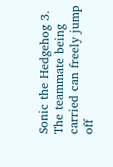Sonic the Hedgehog 3. The teammate being carried can freely jump off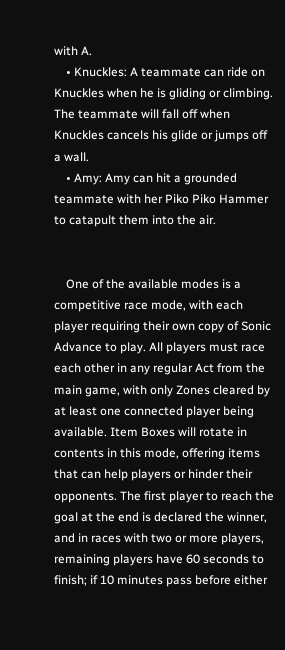with A.
    • Knuckles: A teammate can ride on Knuckles when he is gliding or climbing. The teammate will fall off when Knuckles cancels his glide or jumps off a wall.
    • Amy: Amy can hit a grounded teammate with her Piko Piko Hammer to catapult them into the air.


    One of the available modes is a competitive race mode, with each player requiring their own copy of Sonic Advance to play. All players must race each other in any regular Act from the main game, with only Zones cleared by at least one connected player being available. Item Boxes will rotate in contents in this mode, offering items that can help players or hinder their opponents. The first player to reach the goal at the end is declared the winner, and in races with two or more players, remaining players have 60 seconds to finish; if 10 minutes pass before either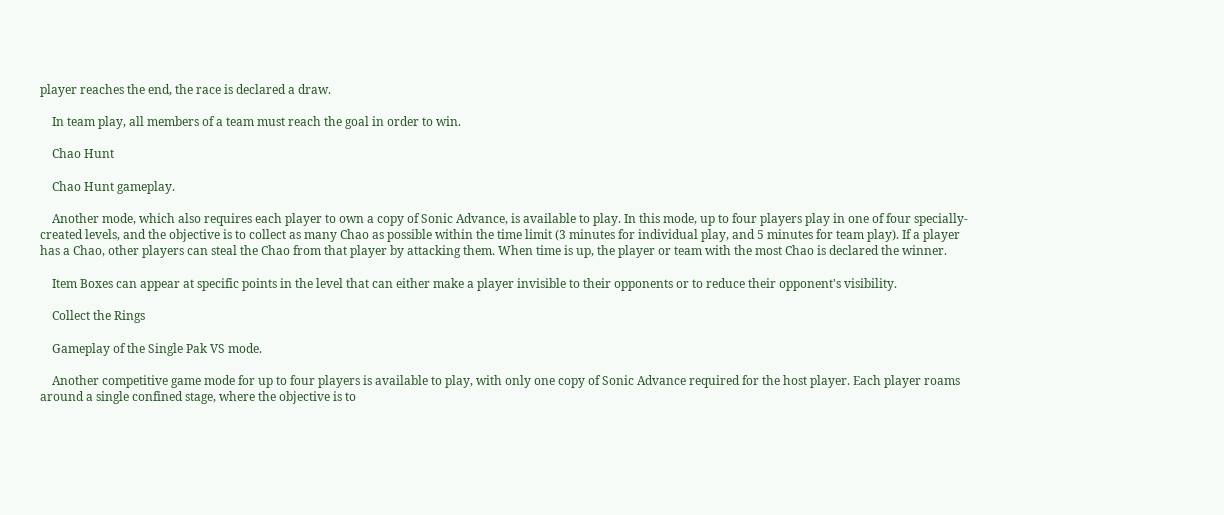player reaches the end, the race is declared a draw.

    In team play, all members of a team must reach the goal in order to win.

    Chao Hunt

    Chao Hunt gameplay.

    Another mode, which also requires each player to own a copy of Sonic Advance, is available to play. In this mode, up to four players play in one of four specially-created levels, and the objective is to collect as many Chao as possible within the time limit (3 minutes for individual play, and 5 minutes for team play). If a player has a Chao, other players can steal the Chao from that player by attacking them. When time is up, the player or team with the most Chao is declared the winner.

    Item Boxes can appear at specific points in the level that can either make a player invisible to their opponents or to reduce their opponent's visibility.

    Collect the Rings

    Gameplay of the Single Pak VS mode.

    Another competitive game mode for up to four players is available to play, with only one copy of Sonic Advance required for the host player. Each player roams around a single confined stage, where the objective is to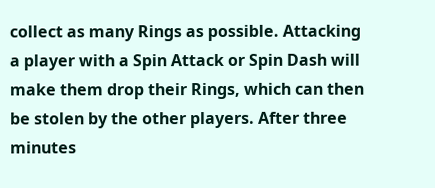collect as many Rings as possible. Attacking a player with a Spin Attack or Spin Dash will make them drop their Rings, which can then be stolen by the other players. After three minutes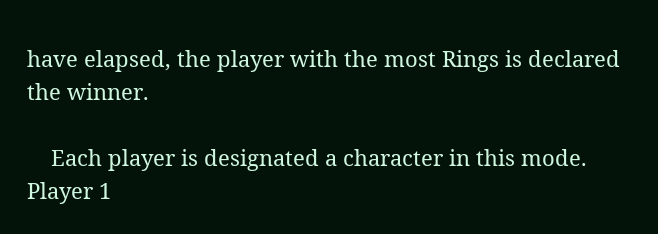have elapsed, the player with the most Rings is declared the winner.

    Each player is designated a character in this mode. Player 1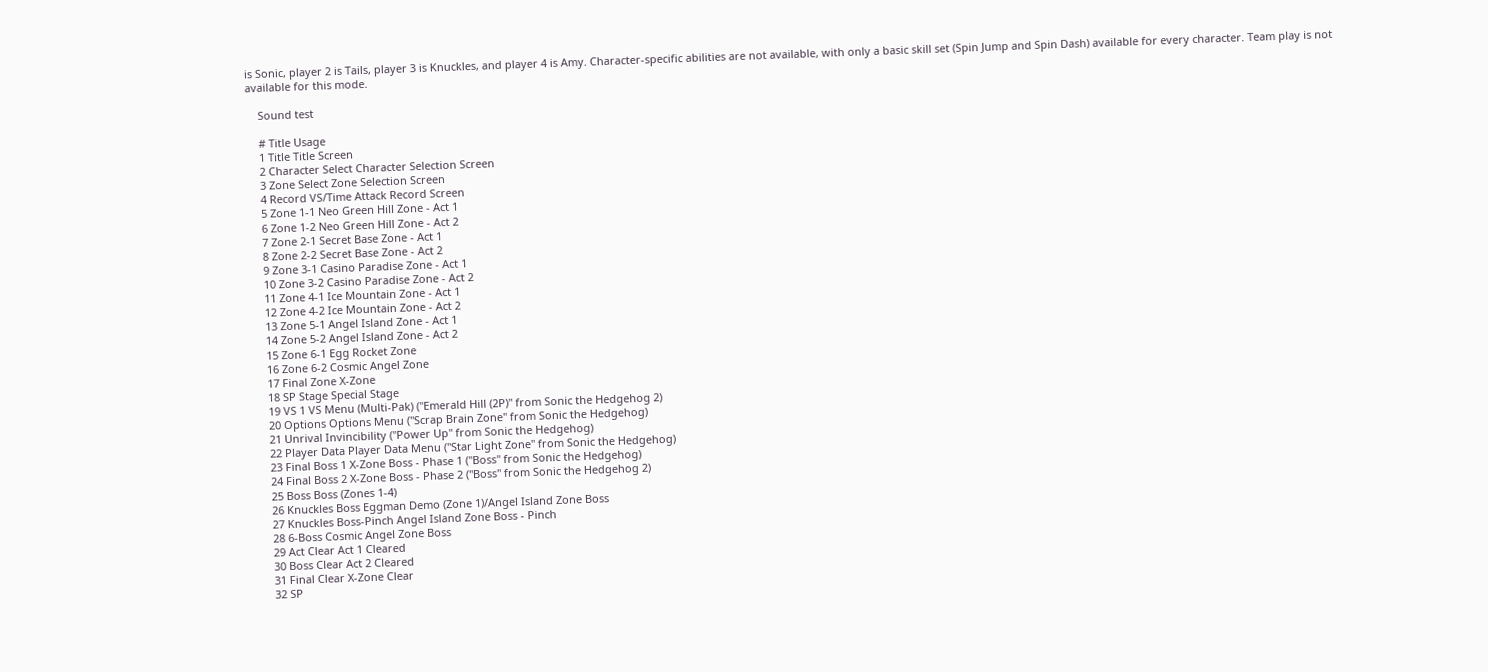is Sonic, player 2 is Tails, player 3 is Knuckles, and player 4 is Amy. Character-specific abilities are not available, with only a basic skill set (Spin Jump and Spin Dash) available for every character. Team play is not available for this mode.

    Sound test

    # Title Usage
    1 Title Title Screen
    2 Character Select Character Selection Screen
    3 Zone Select Zone Selection Screen
    4 Record VS/Time Attack Record Screen
    5 Zone 1-1 Neo Green Hill Zone - Act 1
    6 Zone 1-2 Neo Green Hill Zone - Act 2
    7 Zone 2-1 Secret Base Zone - Act 1
    8 Zone 2-2 Secret Base Zone - Act 2
    9 Zone 3-1 Casino Paradise Zone - Act 1
    10 Zone 3-2 Casino Paradise Zone - Act 2
    11 Zone 4-1 Ice Mountain Zone - Act 1
    12 Zone 4-2 Ice Mountain Zone - Act 2
    13 Zone 5-1 Angel Island Zone - Act 1
    14 Zone 5-2 Angel Island Zone - Act 2
    15 Zone 6-1 Egg Rocket Zone
    16 Zone 6-2 Cosmic Angel Zone
    17 Final Zone X-Zone
    18 SP Stage Special Stage
    19 VS 1 VS Menu (Multi-Pak) ("Emerald Hill (2P)" from Sonic the Hedgehog 2)
    20 Options Options Menu ("Scrap Brain Zone" from Sonic the Hedgehog)
    21 Unrival Invincibility ("Power Up" from Sonic the Hedgehog)
    22 Player Data Player Data Menu ("Star Light Zone" from Sonic the Hedgehog)
    23 Final Boss 1 X-Zone Boss - Phase 1 ("Boss" from Sonic the Hedgehog)
    24 Final Boss 2 X-Zone Boss - Phase 2 ("Boss" from Sonic the Hedgehog 2)
    25 Boss Boss (Zones 1-4)
    26 Knuckles Boss Eggman Demo (Zone 1)/Angel Island Zone Boss
    27 Knuckles Boss-Pinch Angel Island Zone Boss - Pinch
    28 6-Boss Cosmic Angel Zone Boss
    29 Act Clear Act 1 Cleared
    30 Boss Clear Act 2 Cleared
    31 Final Clear X-Zone Clear
    32 SP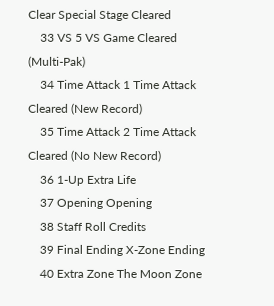Clear Special Stage Cleared
    33 VS 5 VS Game Cleared (Multi-Pak)
    34 Time Attack 1 Time Attack Cleared (New Record)
    35 Time Attack 2 Time Attack Cleared (No New Record)
    36 1-Up Extra Life
    37 Opening Opening
    38 Staff Roll Credits
    39 Final Ending X-Zone Ending
    40 Extra Zone The Moon Zone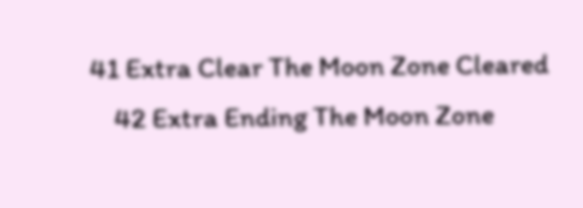41 Extra Clear The Moon Zone Cleared
    42 Extra Ending The Moon Zone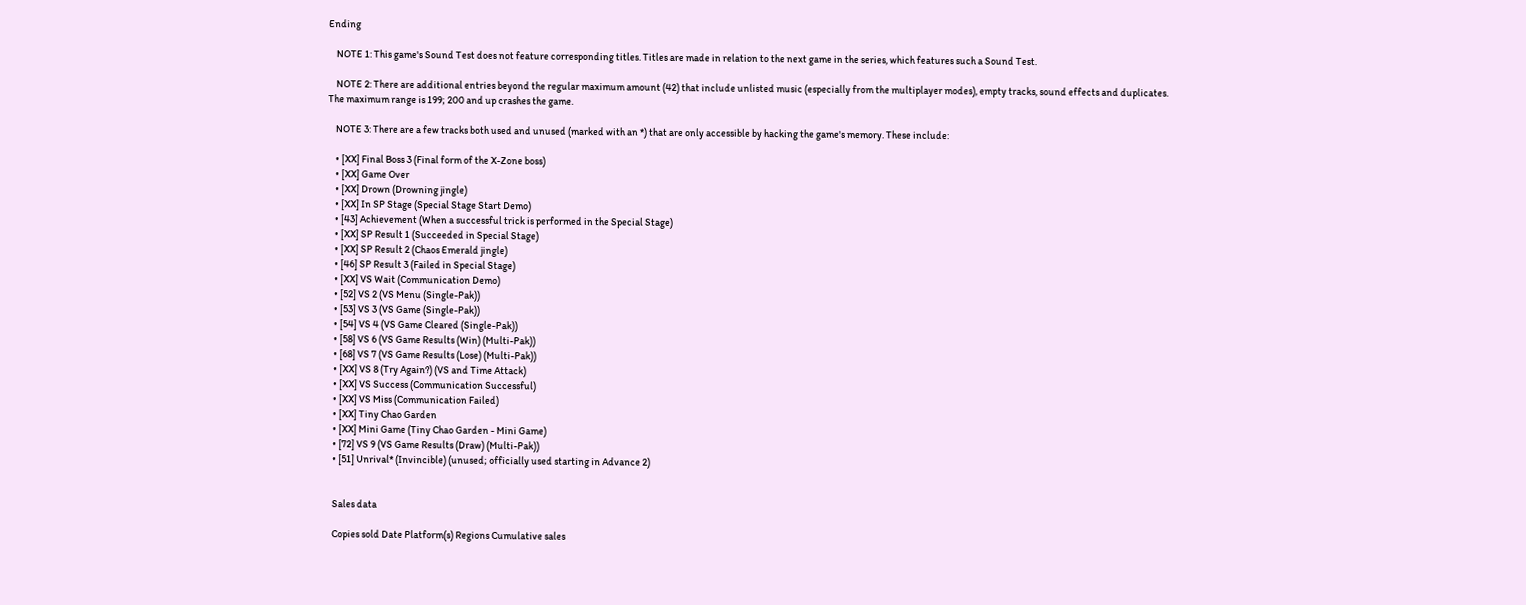Ending

    NOTE 1: This game's Sound Test does not feature corresponding titles. Titles are made in relation to the next game in the series, which features such a Sound Test.

    NOTE 2: There are additional entries beyond the regular maximum amount (42) that include unlisted music (especially from the multiplayer modes), empty tracks, sound effects and duplicates. The maximum range is 199; 200 and up crashes the game.

    NOTE 3: There are a few tracks both used and unused (marked with an *) that are only accessible by hacking the game's memory. These include:

    • [XX] Final Boss 3 (Final form of the X-Zone boss)
    • [XX] Game Over
    • [XX] Drown (Drowning jingle)
    • [XX] In SP Stage (Special Stage Start Demo)
    • [43] Achievement (When a successful trick is performed in the Special Stage)
    • [XX] SP Result 1 (Succeeded in Special Stage)
    • [XX] SP Result 2 (Chaos Emerald jingle)
    • [46] SP Result 3 (Failed in Special Stage)
    • [XX] VS Wait (Communication Demo)
    • [52] VS 2 (VS Menu (Single-Pak))
    • [53] VS 3 (VS Game (Single-Pak))
    • [54] VS 4 (VS Game Cleared (Single-Pak))
    • [58] VS 6 (VS Game Results (Win) (Multi-Pak))
    • [68] VS 7 (VS Game Results (Lose) (Multi-Pak))
    • [XX] VS 8 (Try Again?) (VS and Time Attack)
    • [XX] VS Success (Communication Successful)
    • [XX] VS Miss (Communication Failed)
    • [XX] Tiny Chao Garden
    • [XX] Mini Game (Tiny Chao Garden - Mini Game)
    • [72] VS 9 (VS Game Results (Draw) (Multi-Pak))
    • [51] Unrival* (Invincible) (unused; officially used starting in Advance 2)


    Sales data

    Copies sold Date Platform(s) Regions Cumulative sales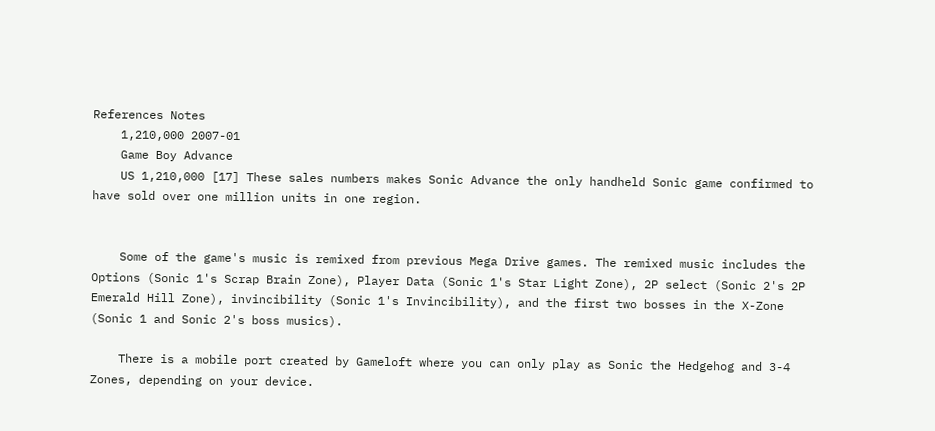References Notes
    1,210,000 2007-01
    Game Boy Advance
    US 1,210,000 [17] These sales numbers makes Sonic Advance the only handheld Sonic game confirmed to have sold over one million units in one region.


    Some of the game's music is remixed from previous Mega Drive games. The remixed music includes the Options (Sonic 1's Scrap Brain Zone), Player Data (Sonic 1's Star Light Zone), 2P select (Sonic 2's 2P Emerald Hill Zone), invincibility (Sonic 1's Invincibility), and the first two bosses in the X-Zone (Sonic 1 and Sonic 2's boss musics).

    There is a mobile port created by Gameloft where you can only play as Sonic the Hedgehog and 3-4 Zones, depending on your device.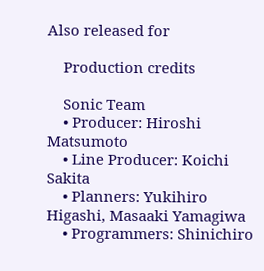Also released for

    Production credits

    Sonic Team
    • Producer: Hiroshi Matsumoto
    • Line Producer: Koichi Sakita
    • Planners: Yukihiro Higashi, Masaaki Yamagiwa
    • Programmers: Shinichiro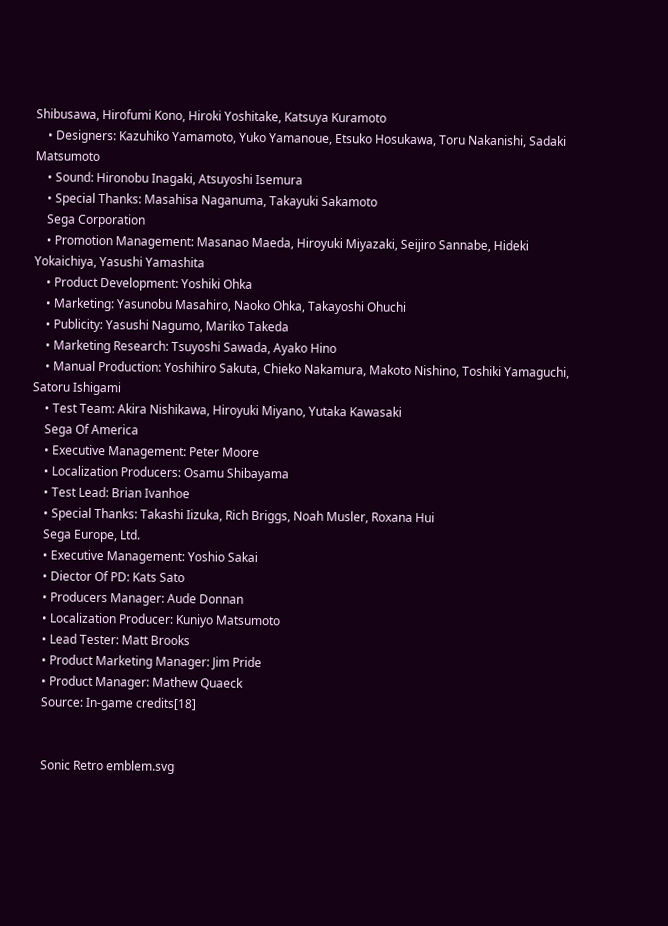Shibusawa, Hirofumi Kono, Hiroki Yoshitake, Katsuya Kuramoto
    • Designers: Kazuhiko Yamamoto, Yuko Yamanoue, Etsuko Hosukawa, Toru Nakanishi, Sadaki Matsumoto
    • Sound: Hironobu Inagaki, Atsuyoshi Isemura
    • Special Thanks: Masahisa Naganuma, Takayuki Sakamoto
    Sega Corporation
    • Promotion Management: Masanao Maeda, Hiroyuki Miyazaki, Seijiro Sannabe, Hideki Yokaichiya, Yasushi Yamashita
    • Product Development: Yoshiki Ohka
    • Marketing: Yasunobu Masahiro, Naoko Ohka, Takayoshi Ohuchi
    • Publicity: Yasushi Nagumo, Mariko Takeda
    • Marketing Research: Tsuyoshi Sawada, Ayako Hino
    • Manual Production: Yoshihiro Sakuta, Chieko Nakamura, Makoto Nishino, Toshiki Yamaguchi, Satoru Ishigami
    • Test Team: Akira Nishikawa, Hiroyuki Miyano, Yutaka Kawasaki
    Sega Of America
    • Executive Management: Peter Moore
    • Localization Producers: Osamu Shibayama
    • Test Lead: Brian Ivanhoe
    • Special Thanks: Takashi Iizuka, Rich Briggs, Noah Musler, Roxana Hui
    Sega Europe, Ltd.
    • Executive Management: Yoshio Sakai
    • Diector Of PD: Kats Sato
    • Producers Manager: Aude Donnan
    • Localization Producer: Kuniyo Matsumoto
    • Lead Tester: Matt Brooks
    • Product Marketing Manager: Jim Pride
    • Product Manager: Mathew Quaeck
    Source: In-game credits[18]


    Sonic Retro emblem.svg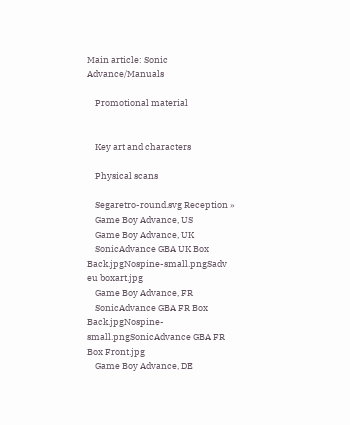Main article: Sonic Advance/Manuals

    Promotional material


    Key art and characters

    Physical scans

    Segaretro-round.svg Reception »
    Game Boy Advance, US
    Game Boy Advance, UK
    SonicAdvance GBA UK Box Back.jpgNospine-small.pngSadv eu boxart.jpg
    Game Boy Advance, FR
    SonicAdvance GBA FR Box Back.jpgNospine-small.pngSonicAdvance GBA FR Box Front.jpg
    Game Boy Advance, DE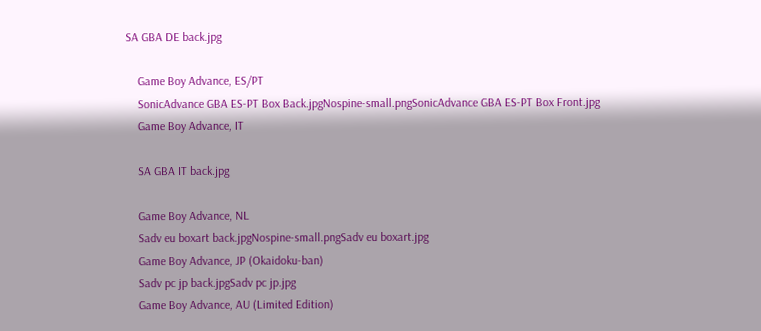SA GBA DE back.jpg

    Game Boy Advance, ES/PT
    SonicAdvance GBA ES-PT Box Back.jpgNospine-small.pngSonicAdvance GBA ES-PT Box Front.jpg
    Game Boy Advance, IT

    SA GBA IT back.jpg

    Game Boy Advance, NL
    Sadv eu boxart back.jpgNospine-small.pngSadv eu boxart.jpg
    Game Boy Advance, JP (Okaidoku-ban)
    Sadv pc jp back.jpgSadv pc jp.jpg
    Game Boy Advance, AU (Limited Edition)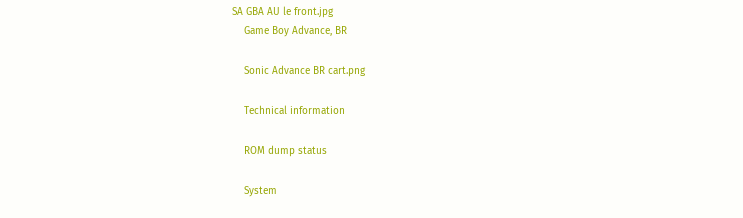SA GBA AU le front.jpg
    Game Boy Advance, BR

    Sonic Advance BR cart.png

    Technical information

    ROM dump status

    System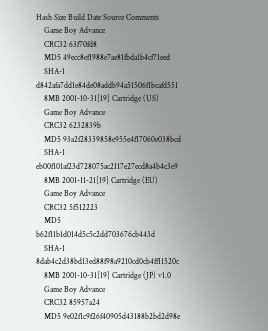Hash Size Build Date Source Comments
    Game Boy Advance
    CRC32 63f70fd8
    MD5 49ecc8ef1988e7ae81fbda1b4cf71eed
    SHA-1 d842afa7dd1e84de08addb94a51506f1bcafd551
    8MB 2001-10-31[19] Cartridge (US)
    Game Boy Advance
    CRC32 6232839b
    MD5 93a2f28339858e955e4f17060e038bcd
    SHA-1 eb00f101af23d728075ac2117e27ecd8a4b4c3e9
    8MB 2001-11-21[19] Cartridge (EU)
    Game Boy Advance
    CRC32 5f512223
    MD5 b62f11b1d014d5c5c2dd703676cb443d
    SHA-1 8dab4c2d38bd13ed88f98a9210cd0cb4ff11520c
    8MB 2001-10-31[19] Cartridge (JP) v1.0
    Game Boy Advance
    CRC32 85957a24
    MD5 9e02f1c9f26f40905d43188b2bd2d98e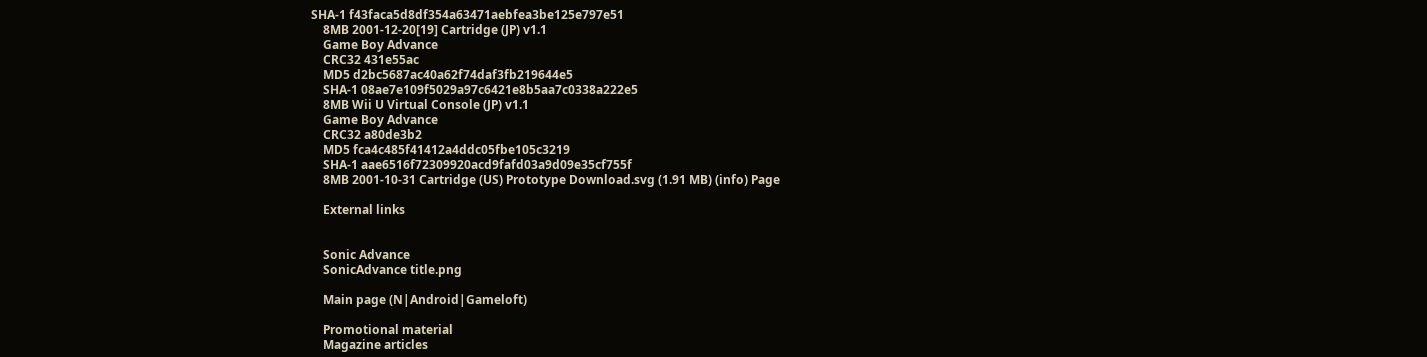SHA-1 f43faca5d8df354a63471aebfea3be125e797e51
    8MB 2001-12-20[19] Cartridge (JP) v1.1
    Game Boy Advance
    CRC32 431e55ac
    MD5 d2bc5687ac40a62f74daf3fb219644e5
    SHA-1 08ae7e109f5029a97c6421e8b5aa7c0338a222e5
    8MB Wii U Virtual Console (JP) v1.1
    Game Boy Advance
    CRC32 a80de3b2
    MD5 fca4c485f41412a4ddc05fbe105c3219
    SHA-1 aae6516f72309920acd9fafd03a9d09e35cf755f
    8MB 2001-10-31 Cartridge (US) Prototype Download.svg (1.91 MB) (info) Page

    External links


    Sonic Advance
    SonicAdvance title.png

    Main page (N|Android|Gameloft)

    Promotional material
    Magazine articles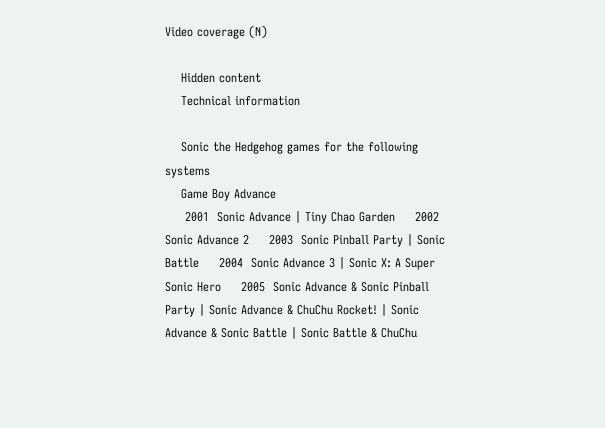Video coverage (N)

    Hidden content
    Technical information

    Sonic the Hedgehog games for the following systems
    Game Boy Advance
     2001  Sonic Advance | Tiny Chao Garden     2002  Sonic Advance 2     2003  Sonic Pinball Party | Sonic Battle     2004  Sonic Advance 3 | Sonic X: A Super Sonic Hero     2005  Sonic Advance & Sonic Pinball Party | Sonic Advance & ChuChu Rocket! | Sonic Advance & Sonic Battle | Sonic Battle & ChuChu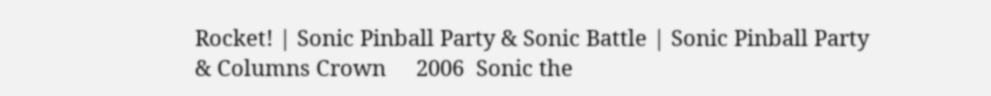Rocket! | Sonic Pinball Party & Sonic Battle | Sonic Pinball Party & Columns Crown     2006  Sonic the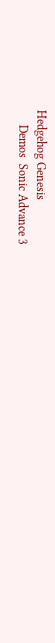Hedgehog Genesis
     Demos  Sonic Advance 3